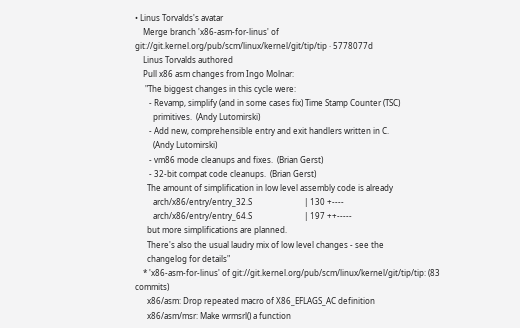• Linus Torvalds's avatar
    Merge branch 'x86-asm-for-linus' of git://git.kernel.org/pub/scm/linux/kernel/git/tip/tip · 5778077d
    Linus Torvalds authored
    Pull x86 asm changes from Ingo Molnar:
     "The biggest changes in this cycle were:
       - Revamp, simplify (and in some cases fix) Time Stamp Counter (TSC)
         primitives.  (Andy Lutomirski)
       - Add new, comprehensible entry and exit handlers written in C.
         (Andy Lutomirski)
       - vm86 mode cleanups and fixes.  (Brian Gerst)
       - 32-bit compat code cleanups.  (Brian Gerst)
      The amount of simplification in low level assembly code is already
         arch/x86/entry/entry_32.S                          | 130 +----
         arch/x86/entry/entry_64.S                          | 197 ++-----
      but more simplifications are planned.
      There's also the usual laudry mix of low level changes - see the
      changelog for details"
    * 'x86-asm-for-linus' of git://git.kernel.org/pub/scm/linux/kernel/git/tip/tip: (83 commits)
      x86/asm: Drop repeated macro of X86_EFLAGS_AC definition
      x86/asm/msr: Make wrmsrl() a function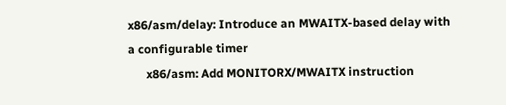x86/asm/delay: Introduce an MWAITX-based delay with a configurable timer
      x86/asm: Add MONITORX/MWAITX instruction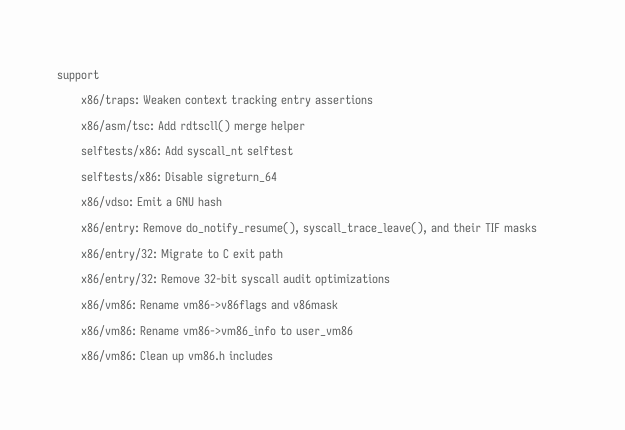support
      x86/traps: Weaken context tracking entry assertions
      x86/asm/tsc: Add rdtscll() merge helper
      selftests/x86: Add syscall_nt selftest
      selftests/x86: Disable sigreturn_64
      x86/vdso: Emit a GNU hash
      x86/entry: Remove do_notify_resume(), syscall_trace_leave(), and their TIF masks
      x86/entry/32: Migrate to C exit path
      x86/entry/32: Remove 32-bit syscall audit optimizations
      x86/vm86: Rename vm86->v86flags and v86mask
      x86/vm86: Rename vm86->vm86_info to user_vm86
      x86/vm86: Clean up vm86.h includes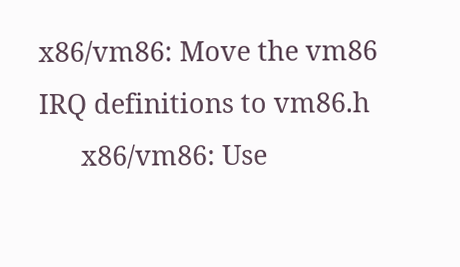x86/vm86: Move the vm86 IRQ definitions to vm86.h
      x86/vm86: Use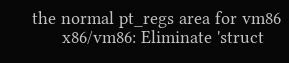the normal pt_regs area for vm86
      x86/vm86: Eliminate 'struct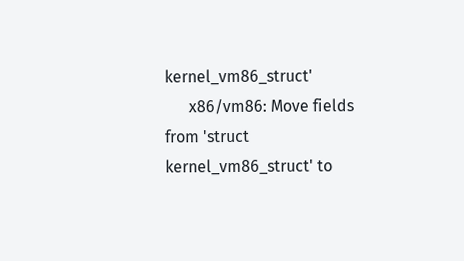kernel_vm86_struct'
      x86/vm86: Move fields from 'struct kernel_vm86_struct' to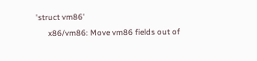'struct vm86'
      x86/vm86: Move vm86 fields out of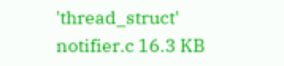'thread_struct'
notifier.c 16.3 KB